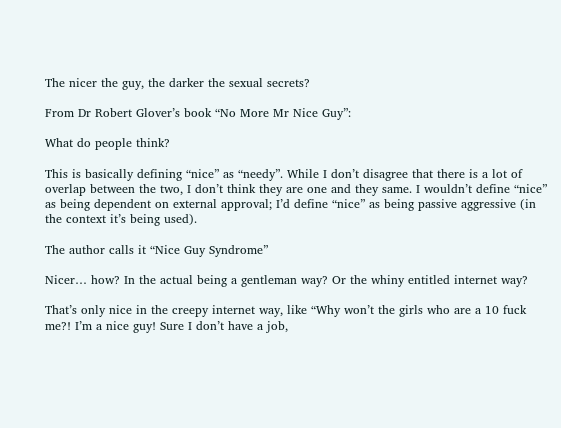The nicer the guy, the darker the sexual secrets?

From Dr Robert Glover’s book “No More Mr Nice Guy”:

What do people think?

This is basically defining “nice” as “needy”. While I don’t disagree that there is a lot of overlap between the two, I don’t think they are one and they same. I wouldn’t define “nice” as being dependent on external approval; I’d define “nice” as being passive aggressive (in the context it’s being used).

The author calls it “Nice Guy Syndrome”

Nicer… how? In the actual being a gentleman way? Or the whiny entitled internet way?

That’s only nice in the creepy internet way, like “Why won’t the girls who are a 10 fuck me?! I’m a nice guy! Sure I don’t have a job,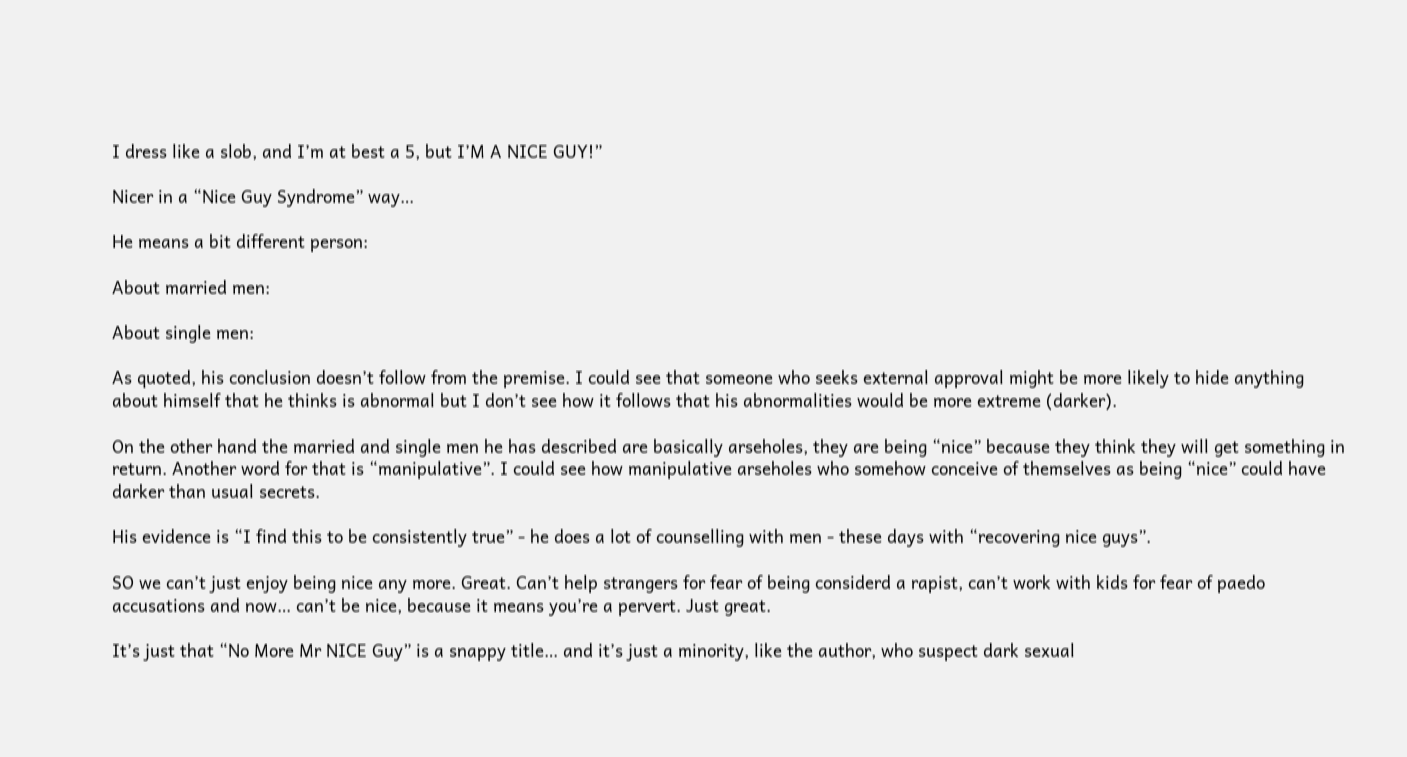I dress like a slob, and I’m at best a 5, but I’M A NICE GUY!”

Nicer in a “Nice Guy Syndrome” way…

He means a bit different person:

About married men:

About single men:

As quoted, his conclusion doesn’t follow from the premise. I could see that someone who seeks external approval might be more likely to hide anything about himself that he thinks is abnormal but I don’t see how it follows that his abnormalities would be more extreme (darker).

On the other hand the married and single men he has described are basically arseholes, they are being “nice” because they think they will get something in return. Another word for that is “manipulative”. I could see how manipulative arseholes who somehow conceive of themselves as being “nice” could have darker than usual secrets.

His evidence is “I find this to be consistently true” - he does a lot of counselling with men - these days with “recovering nice guys”.

SO we can’t just enjoy being nice any more. Great. Can’t help strangers for fear of being considerd a rapist, can’t work with kids for fear of paedo accusations and now… can’t be nice, because it means you’re a pervert. Just great.

It’s just that “No More Mr NICE Guy” is a snappy title… and it’s just a minority, like the author, who suspect dark sexual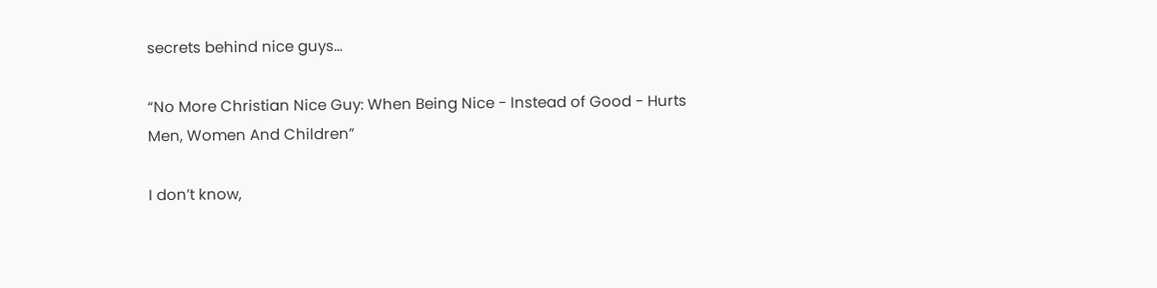secrets behind nice guys…

“No More Christian Nice Guy: When Being Nice - Instead of Good - Hurts Men, Women And Children”

I don’t know,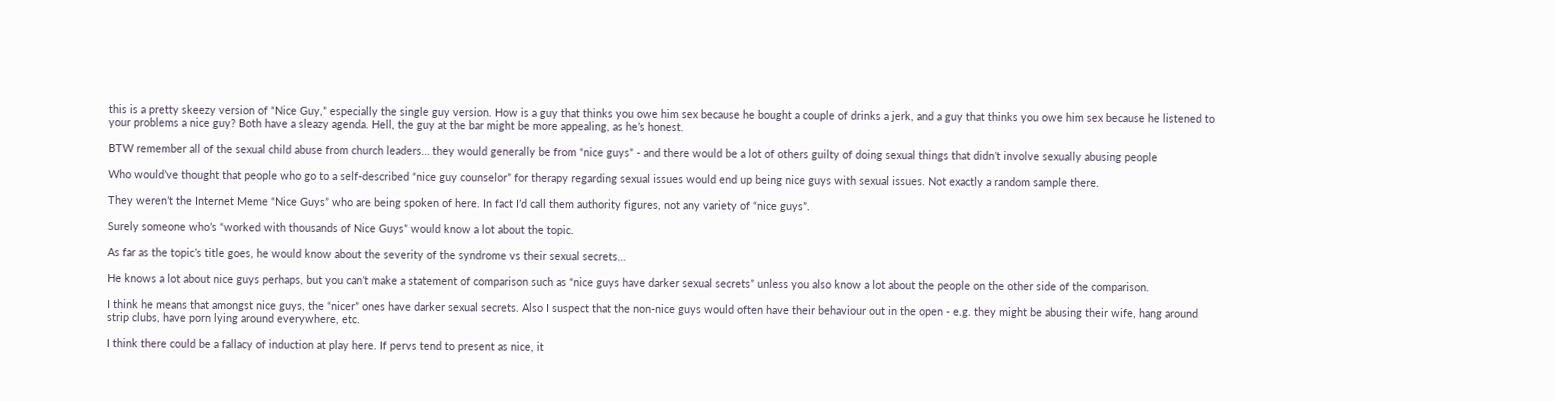this is a pretty skeezy version of “Nice Guy,” especially the single guy version. How is a guy that thinks you owe him sex because he bought a couple of drinks a jerk, and a guy that thinks you owe him sex because he listened to your problems a nice guy? Both have a sleazy agenda. Hell, the guy at the bar might be more appealing, as he’s honest.

BTW remember all of the sexual child abuse from church leaders… they would generally be from “nice guys” - and there would be a lot of others guilty of doing sexual things that didn’t involve sexually abusing people

Who would’ve thought that people who go to a self-described “nice guy counselor” for therapy regarding sexual issues would end up being nice guys with sexual issues. Not exactly a random sample there.

They weren’t the Internet Meme “Nice Guys” who are being spoken of here. In fact I’d call them authority figures, not any variety of “nice guys”.

Surely someone who’s “worked with thousands of Nice Guys” would know a lot about the topic.

As far as the topic’s title goes, he would know about the severity of the syndrome vs their sexual secrets…

He knows a lot about nice guys perhaps, but you can’t make a statement of comparison such as “nice guys have darker sexual secrets” unless you also know a lot about the people on the other side of the comparison.

I think he means that amongst nice guys, the “nicer” ones have darker sexual secrets. Also I suspect that the non-nice guys would often have their behaviour out in the open - e.g. they might be abusing their wife, hang around strip clubs, have porn lying around everywhere, etc.

I think there could be a fallacy of induction at play here. If pervs tend to present as nice, it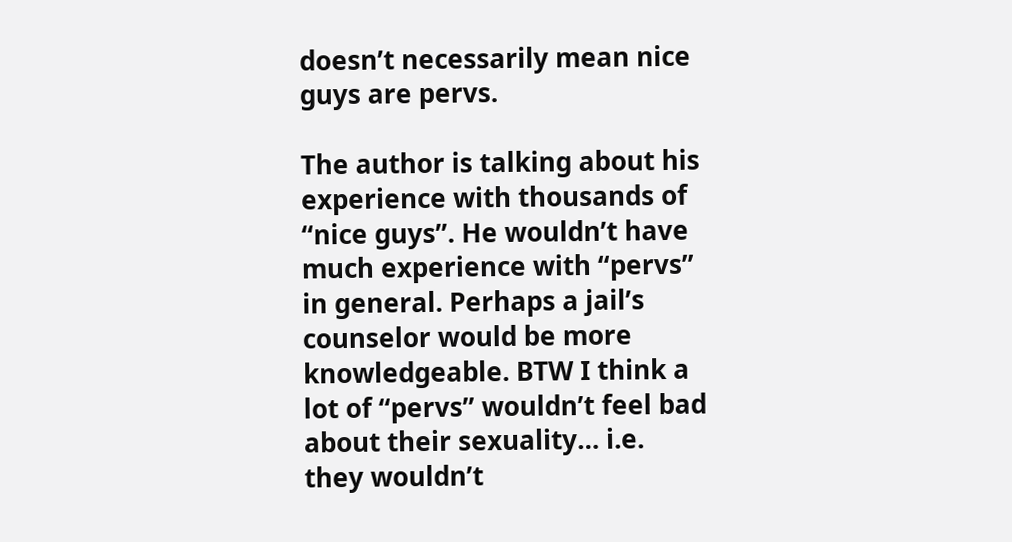doesn’t necessarily mean nice guys are pervs.

The author is talking about his experience with thousands of “nice guys”. He wouldn’t have much experience with “pervs” in general. Perhaps a jail’s counselor would be more knowledgeable. BTW I think a lot of “pervs” wouldn’t feel bad about their sexuality… i.e. they wouldn’t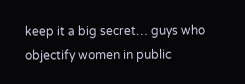keep it a big secret… guys who objectify women in public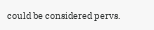could be considered pervs.